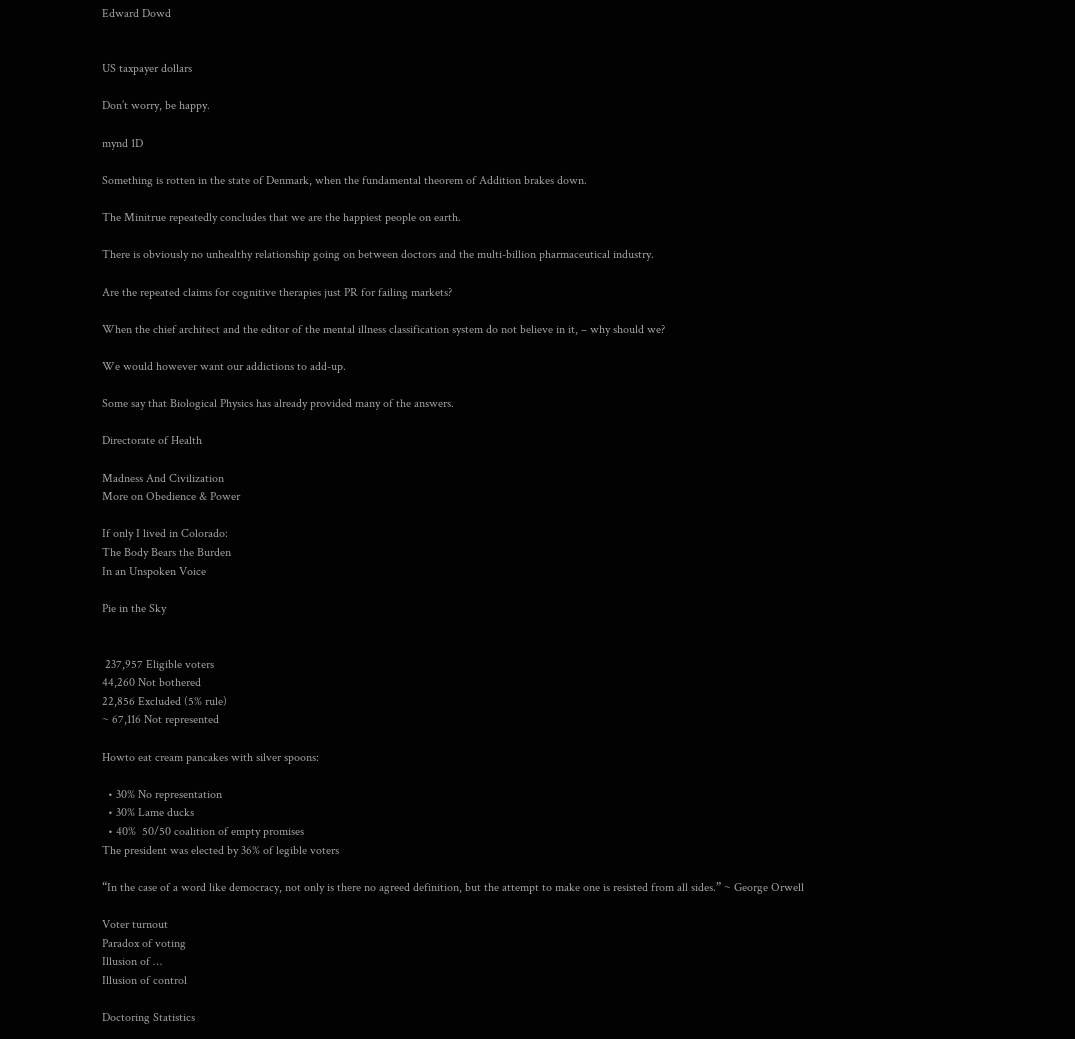Edward Dowd


US taxpayer dollars

Don’t worry, be happy.

mynd 1D

Something is rotten in the state of Denmark, when the fundamental theorem of Addition brakes down.

The Minitrue repeatedly concludes that we are the happiest people on earth.

There is obviously no unhealthy relationship going on between doctors and the multi-billion pharmaceutical industry.

Are the repeated claims for cognitive therapies just PR for failing markets?

When the chief architect and the editor of the mental illness classification system do not believe in it, – why should we?

We would however want our addictions to add-up.

Some say that Biological Physics has already provided many of the answers.

Directorate of Health

Madness And Civilization
More on Obedience & Power

If only I lived in Colorado:
The Body Bears the Burden
In an Unspoken Voice

Pie in the Sky


 237,957 Eligible voters
44,260 Not bothered
22,856 Excluded (5% rule)
~ 67,116 Not represented

Howto eat cream pancakes with silver spoons:

  • 30% No representation
  • 30% Lame ducks
  • 40%  50/50 coalition of empty promises
The president was elected by 36% of legible voters

“In the case of a word like democracy, not only is there no agreed definition, but the attempt to make one is resisted from all sides.” ~ George Orwell

Voter turnout
Paradox of voting
Illusion of …
Illusion of control

Doctoring Statistics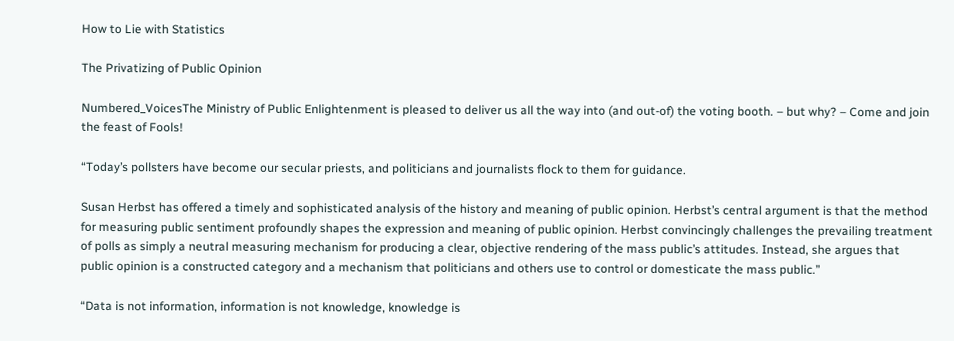How to Lie with Statistics

The Privatizing of Public Opinion

Numbered_VoicesThe Ministry of Public Enlightenment is pleased to deliver us all the way into (and out-of) the voting booth. – but why? – Come and join the feast of Fools!

“Today’s pollsters have become our secular priests, and politicians and journalists flock to them for guidance.

Susan Herbst has offered a timely and sophisticated analysis of the history and meaning of public opinion. Herbst’s central argument is that the method for measuring public sentiment profoundly shapes the expression and meaning of public opinion. Herbst convincingly challenges the prevailing treatment of polls as simply a neutral measuring mechanism for producing a clear, objective rendering of the mass public’s attitudes. Instead, she argues that public opinion is a constructed category and a mechanism that politicians and others use to control or domesticate the mass public.”

“Data is not information, information is not knowledge, knowledge is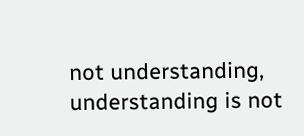not understanding, understanding is not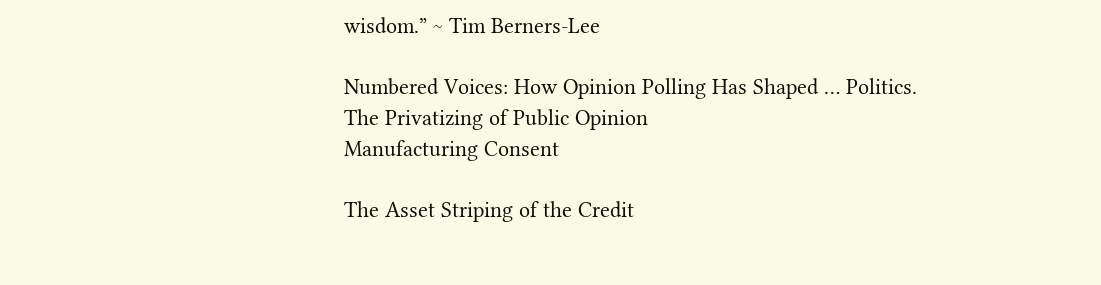wisdom.” ~ Tim Berners-Lee

Numbered Voices: How Opinion Polling Has Shaped … Politics.
The Privatizing of Public Opinion
Manufacturing Consent

The Asset Striping of the Credit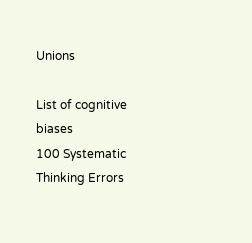Unions

List of cognitive biases
100 Systematic Thinking Errors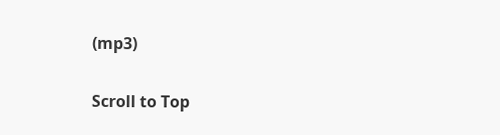(mp3)

Scroll to Top